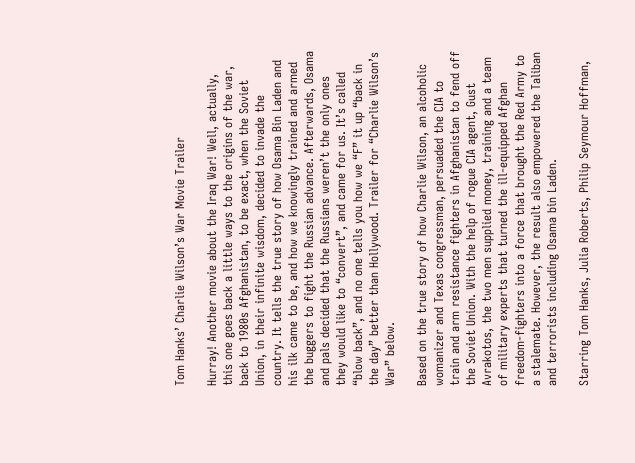Tom Hanks’ Charlie Wilson’s War Movie Trailer

Hurray! Another movie about the Iraq War! Well, actually, this one goes back a little ways to the origins of the war, back to 1980s Afghanistan, to be exact, when the Soviet Union, in their infinite wisdom, decided to invade the country. It tells the true story of how Osama Bin Laden and his ilk came to be, and how we knowingly trained and armed the buggers to fight the Russian advance. Afterwards, Osama and pals decided that the Russians weren’t the only ones they would like to “convert”, and came for us. It’s called “blow back”, and no one tells you how we “F” it up “back in the day” better than Hollywood. Trailer for “Charlie Wilson’s War” below.

Based on the true story of how Charlie Wilson, an alcoholic womanizer and Texas congressman, persuaded the CIA to train and arm resistance fighters in Afghanistan to fend off the Soviet Union. With the help of rogue CIA agent, Gust Avrakotos, the two men supplied money, training and a team of military experts that turned the ill-equipped Afghan freedom-fighters into a force that brought the Red Army to a stalemate. However, the result also empowered the Taliban and terrorists including Osama bin Laden.

Starring Tom Hanks, Julia Roberts, Philip Seymour Hoffman,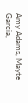Amy Adams, Mayte Garcia,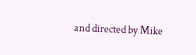and directed by Mike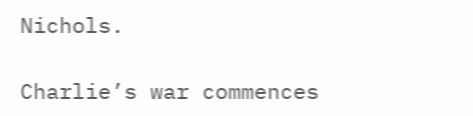Nichols.

Charlie’s war commences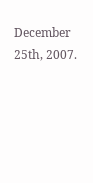December 25th, 2007.